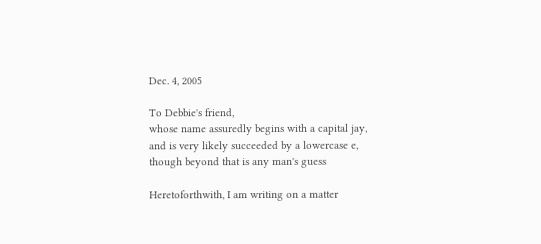Dec. 4, 2005

To Debbie's friend,
whose name assuredly begins with a capital jay,
and is very likely succeeded by a lowercase e,
though beyond that is any man's guess

Heretoforthwith, I am writing on a matter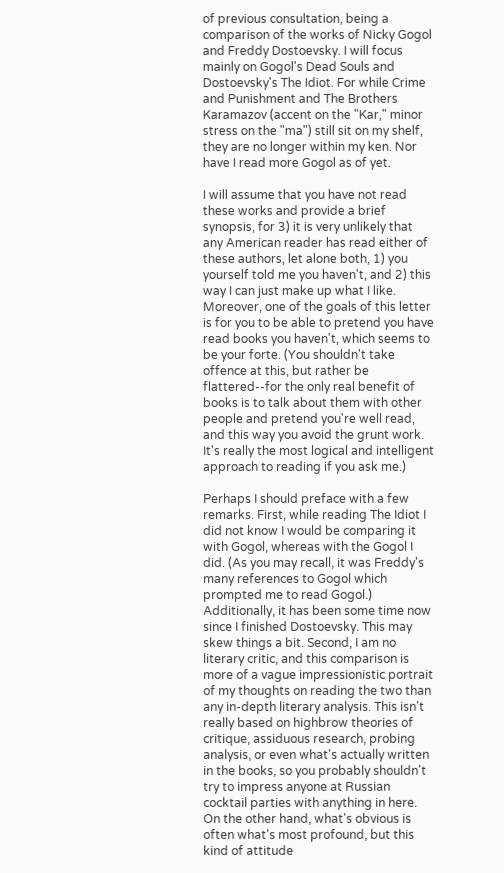of previous consultation, being a comparison of the works of Nicky Gogol and Freddy Dostoevsky. I will focus mainly on Gogol's Dead Souls and Dostoevsky's The Idiot. For while Crime and Punishment and The Brothers Karamazov (accent on the "Kar," minor stress on the "ma") still sit on my shelf, they are no longer within my ken. Nor have I read more Gogol as of yet.

I will assume that you have not read these works and provide a brief synopsis, for 3) it is very unlikely that any American reader has read either of these authors, let alone both, 1) you yourself told me you haven't, and 2) this way I can just make up what I like. Moreover, one of the goals of this letter is for you to be able to pretend you have read books you haven't, which seems to be your forte. (You shouldn't take offence at this, but rather be flattered--for the only real benefit of books is to talk about them with other people and pretend you're well read, and this way you avoid the grunt work. It's really the most logical and intelligent approach to reading if you ask me.)

Perhaps I should preface with a few remarks. First, while reading The Idiot I did not know I would be comparing it with Gogol, whereas with the Gogol I did. (As you may recall, it was Freddy's many references to Gogol which prompted me to read Gogol.) Additionally, it has been some time now since I finished Dostoevsky. This may skew things a bit. Second, I am no literary critic, and this comparison is more of a vague impressionistic portrait of my thoughts on reading the two than any in-depth literary analysis. This isn't really based on highbrow theories of critique, assiduous research, probing analysis, or even what's actually written in the books, so you probably shouldn't try to impress anyone at Russian cocktail parties with anything in here. On the other hand, what's obvious is often what's most profound, but this kind of attitude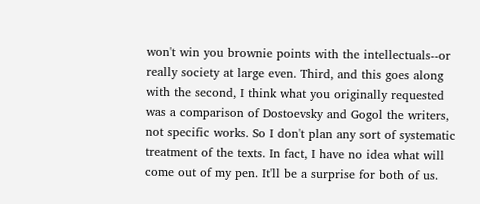won't win you brownie points with the intellectuals--or really society at large even. Third, and this goes along with the second, I think what you originally requested was a comparison of Dostoevsky and Gogol the writers, not specific works. So I don't plan any sort of systematic treatment of the texts. In fact, I have no idea what will come out of my pen. It'll be a surprise for both of us.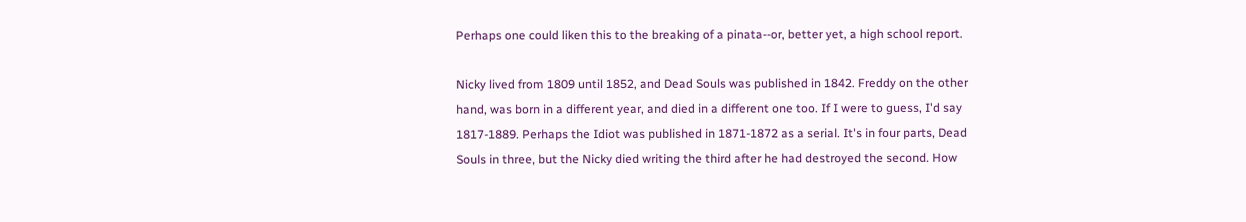Perhaps one could liken this to the breaking of a pinata--or, better yet, a high school report.

Nicky lived from 1809 until 1852, and Dead Souls was published in 1842. Freddy on the other hand, was born in a different year, and died in a different one too. If I were to guess, I'd say 1817-1889. Perhaps the Idiot was published in 1871-1872 as a serial. It's in four parts, Dead Souls in three, but the Nicky died writing the third after he had destroyed the second. How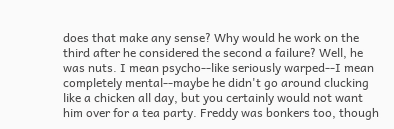does that make any sense? Why would he work on the third after he considered the second a failure? Well, he was nuts. I mean psycho--like seriously warped--I mean completely mental--maybe he didn't go around clucking like a chicken all day, but you certainly would not want him over for a tea party. Freddy was bonkers too, though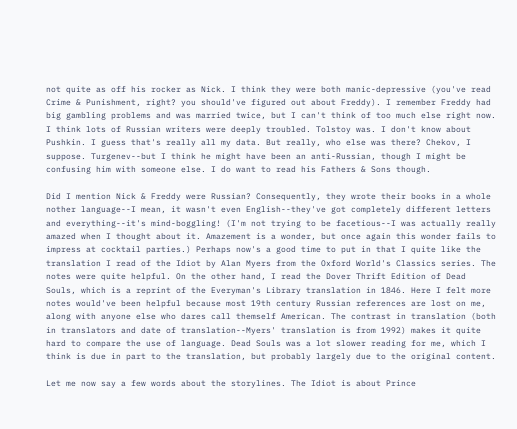not quite as off his rocker as Nick. I think they were both manic-depressive (you've read Crime & Punishment, right? you should've figured out about Freddy). I remember Freddy had big gambling problems and was married twice, but I can't think of too much else right now. I think lots of Russian writers were deeply troubled. Tolstoy was. I don't know about Pushkin. I guess that's really all my data. But really, who else was there? Chekov, I suppose. Turgenev--but I think he might have been an anti-Russian, though I might be confusing him with someone else. I do want to read his Fathers & Sons though.

Did I mention Nick & Freddy were Russian? Consequently, they wrote their books in a whole nother language--I mean, it wasn't even English--they've got completely different letters and everything--it's mind-boggling! (I'm not trying to be facetious--I was actually really amazed when I thought about it. Amazement is a wonder, but once again this wonder fails to impress at cocktail parties.) Perhaps now's a good time to put in that I quite like the translation I read of the Idiot by Alan Myers from the Oxford World's Classics series. The notes were quite helpful. On the other hand, I read the Dover Thrift Edition of Dead Souls, which is a reprint of the Everyman's Library translation in 1846. Here I felt more notes would've been helpful because most 19th century Russian references are lost on me, along with anyone else who dares call themself American. The contrast in translation (both in translators and date of translation--Myers' translation is from 1992) makes it quite hard to compare the use of language. Dead Souls was a lot slower reading for me, which I think is due in part to the translation, but probably largely due to the original content.

Let me now say a few words about the storylines. The Idiot is about Prince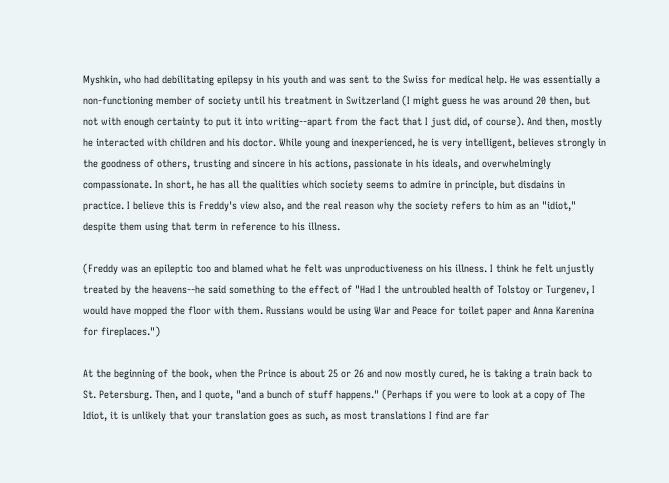Myshkin, who had debilitating epilepsy in his youth and was sent to the Swiss for medical help. He was essentially a non-functioning member of society until his treatment in Switzerland (I might guess he was around 20 then, but not with enough certainty to put it into writing--apart from the fact that I just did, of course). And then, mostly he interacted with children and his doctor. While young and inexperienced, he is very intelligent, believes strongly in the goodness of others, trusting and sincere in his actions, passionate in his ideals, and overwhelmingly compassionate. In short, he has all the qualities which society seems to admire in principle, but disdains in practice. I believe this is Freddy's view also, and the real reason why the society refers to him as an "idiot," despite them using that term in reference to his illness.

(Freddy was an epileptic too and blamed what he felt was unproductiveness on his illness. I think he felt unjustly treated by the heavens--he said something to the effect of "Had I the untroubled health of Tolstoy or Turgenev, I would have mopped the floor with them. Russians would be using War and Peace for toilet paper and Anna Karenina for fireplaces.")

At the beginning of the book, when the Prince is about 25 or 26 and now mostly cured, he is taking a train back to St. Petersburg. Then, and I quote, "and a bunch of stuff happens." (Perhaps if you were to look at a copy of The Idiot, it is unlikely that your translation goes as such, as most translations I find are far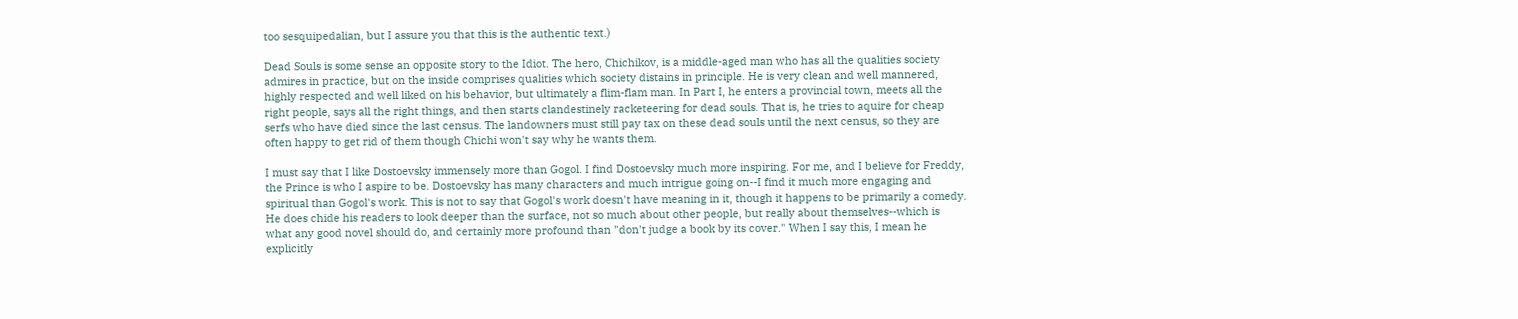too sesquipedalian, but I assure you that this is the authentic text.)

Dead Souls is some sense an opposite story to the Idiot. The hero, Chichikov, is a middle-aged man who has all the qualities society admires in practice, but on the inside comprises qualities which society distains in principle. He is very clean and well mannered, highly respected and well liked on his behavior, but ultimately a flim-flam man. In Part I, he enters a provincial town, meets all the right people, says all the right things, and then starts clandestinely racketeering for dead souls. That is, he tries to aquire for cheap serfs who have died since the last census. The landowners must still pay tax on these dead souls until the next census, so they are often happy to get rid of them though Chichi won't say why he wants them.

I must say that I like Dostoevsky immensely more than Gogol. I find Dostoevsky much more inspiring. For me, and I believe for Freddy, the Prince is who I aspire to be. Dostoevsky has many characters and much intrigue going on--I find it much more engaging and spiritual than Gogol's work. This is not to say that Gogol's work doesn't have meaning in it, though it happens to be primarily a comedy. He does chide his readers to look deeper than the surface, not so much about other people, but really about themselves--which is what any good novel should do, and certainly more profound than "don't judge a book by its cover." When I say this, I mean he explicitly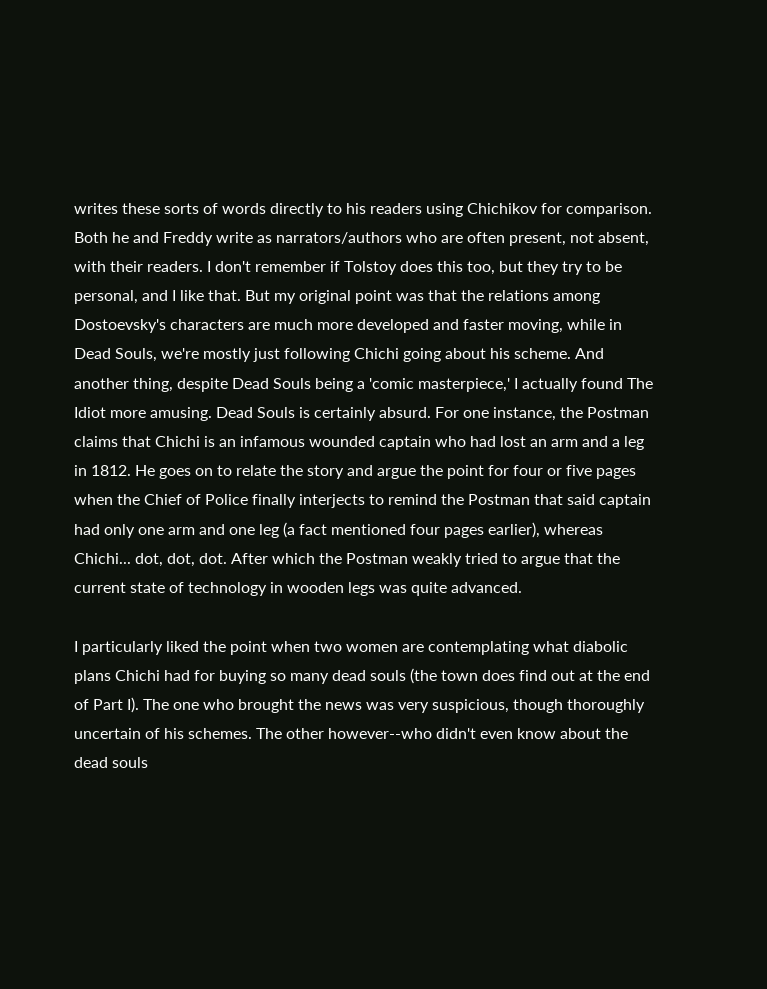writes these sorts of words directly to his readers using Chichikov for comparison. Both he and Freddy write as narrators/authors who are often present, not absent, with their readers. I don't remember if Tolstoy does this too, but they try to be personal, and I like that. But my original point was that the relations among Dostoevsky's characters are much more developed and faster moving, while in Dead Souls, we're mostly just following Chichi going about his scheme. And another thing, despite Dead Souls being a 'comic masterpiece,' I actually found The Idiot more amusing. Dead Souls is certainly absurd. For one instance, the Postman claims that Chichi is an infamous wounded captain who had lost an arm and a leg in 1812. He goes on to relate the story and argue the point for four or five pages when the Chief of Police finally interjects to remind the Postman that said captain had only one arm and one leg (a fact mentioned four pages earlier), whereas Chichi... dot, dot, dot. After which the Postman weakly tried to argue that the current state of technology in wooden legs was quite advanced.

I particularly liked the point when two women are contemplating what diabolic plans Chichi had for buying so many dead souls (the town does find out at the end of Part I). The one who brought the news was very suspicious, though thoroughly uncertain of his schemes. The other however--who didn't even know about the dead souls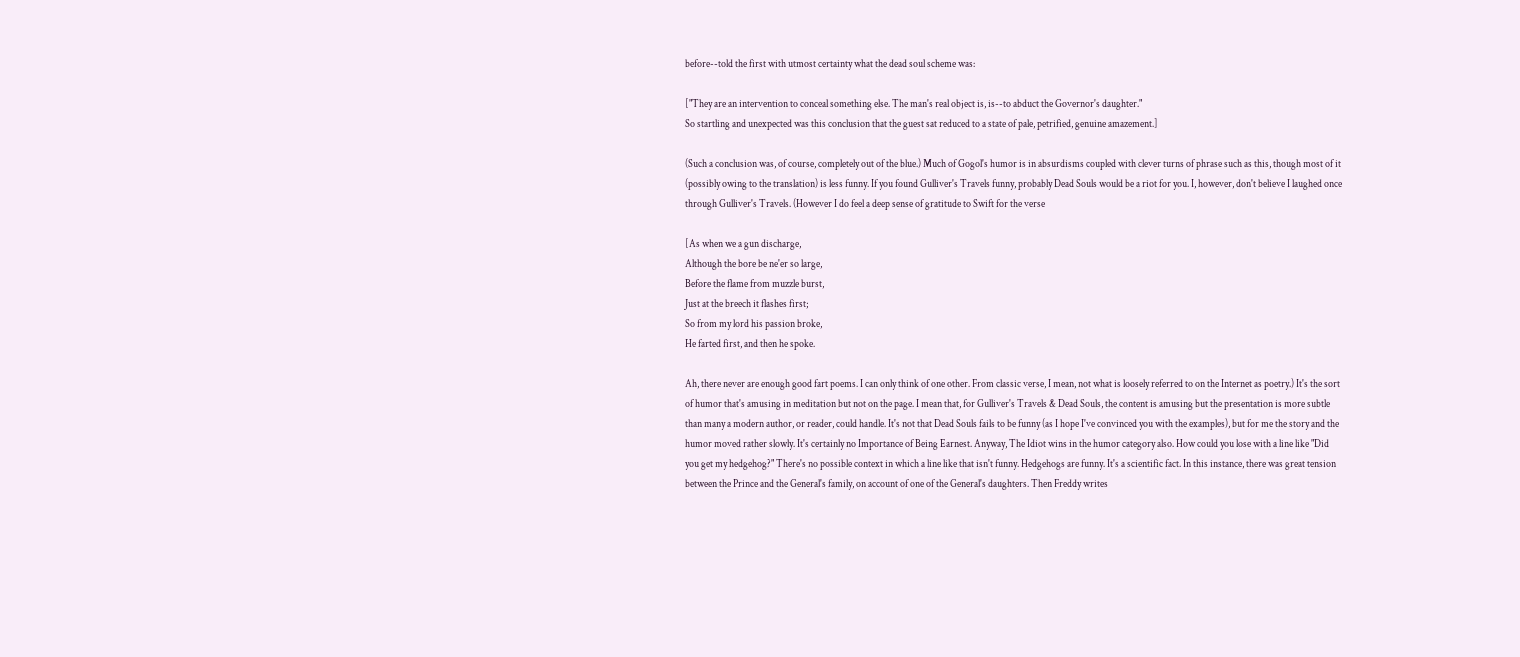before--told the first with utmost certainty what the dead soul scheme was:

["They are an intervention to conceal something else. The man's real object is, is--to abduct the Governor's daughter."
So startling and unexpected was this conclusion that the guest sat reduced to a state of pale, petrified, genuine amazement.]

(Such a conclusion was, of course, completely out of the blue.) Much of Gogol's humor is in absurdisms coupled with clever turns of phrase such as this, though most of it (possibly owing to the translation) is less funny. If you found Gulliver's Travels funny, probably Dead Souls would be a riot for you. I, however, don't believe I laughed once through Gulliver's Travels. (However I do feel a deep sense of gratitude to Swift for the verse

[As when we a gun discharge,
Although the bore be ne'er so large,
Before the flame from muzzle burst,
Just at the breech it flashes first;
So from my lord his passion broke,
He farted first, and then he spoke.

Ah, there never are enough good fart poems. I can only think of one other. From classic verse, I mean, not what is loosely referred to on the Internet as poetry.) It's the sort of humor that's amusing in meditation but not on the page. I mean that, for Gulliver's Travels & Dead Souls, the content is amusing but the presentation is more subtle than many a modern author, or reader, could handle. It's not that Dead Souls fails to be funny (as I hope I've convinced you with the examples), but for me the story and the humor moved rather slowly. It's certainly no Importance of Being Earnest. Anyway, The Idiot wins in the humor category also. How could you lose with a line like "Did you get my hedgehog?" There's no possible context in which a line like that isn't funny. Hedgehogs are funny. It's a scientific fact. In this instance, there was great tension between the Prince and the General's family, on account of one of the General's daughters. Then Freddy writes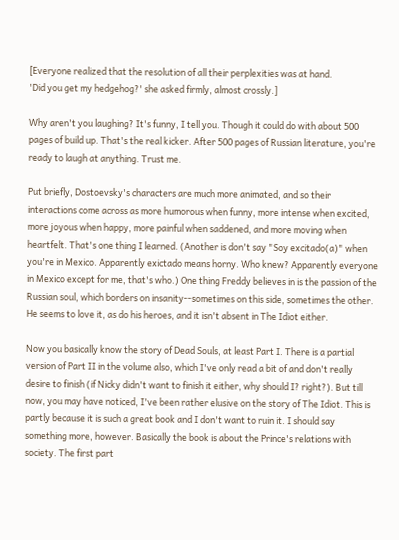[Everyone realized that the resolution of all their perplexities was at hand.
'Did you get my hedgehog?' she asked firmly, almost crossly.]

Why aren't you laughing? It's funny, I tell you. Though it could do with about 500 pages of build up. That's the real kicker. After 500 pages of Russian literature, you're ready to laugh at anything. Trust me.

Put briefly, Dostoevsky's characters are much more animated, and so their interactions come across as more humorous when funny, more intense when excited, more joyous when happy, more painful when saddened, and more moving when heartfelt. That's one thing I learned. (Another is don't say "Soy excitado(a)" when you're in Mexico. Apparently exictado means horny. Who knew? Apparently everyone in Mexico except for me, that's who.) One thing Freddy believes in is the passion of the Russian soul, which borders on insanity--sometimes on this side, sometimes the other. He seems to love it, as do his heroes, and it isn't absent in The Idiot either.

Now you basically know the story of Dead Souls, at least Part I. There is a partial version of Part II in the volume also, which I've only read a bit of and don't really desire to finish (if Nicky didn't want to finish it either, why should I? right?). But till now, you may have noticed, I've been rather elusive on the story of The Idiot. This is partly because it is such a great book and I don't want to ruin it. I should say something more, however. Basically the book is about the Prince's relations with society. The first part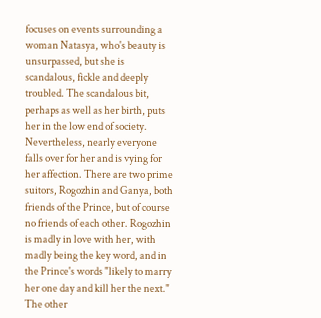focuses on events surrounding a woman Natasya, who's beauty is unsurpassed, but she is scandalous, fickle and deeply troubled. The scandalous bit, perhaps as well as her birth, puts her in the low end of society. Nevertheless, nearly everyone falls over for her and is vying for her affection. There are two prime suitors, Rogozhin and Ganya, both friends of the Prince, but of course no friends of each other. Rogozhin is madly in love with her, with madly being the key word, and in the Prince's words "likely to marry her one day and kill her the next." The other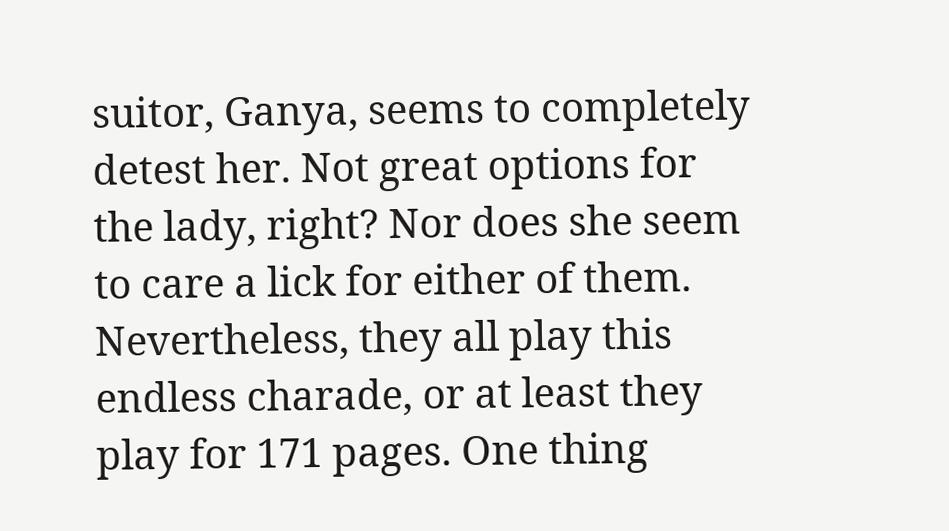suitor, Ganya, seems to completely detest her. Not great options for the lady, right? Nor does she seem to care a lick for either of them. Nevertheless, they all play this endless charade, or at least they play for 171 pages. One thing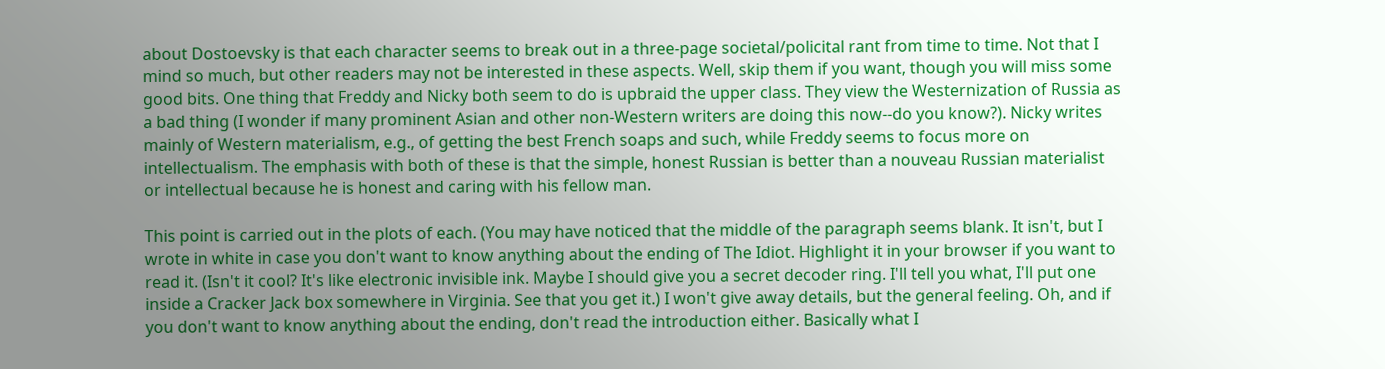about Dostoevsky is that each character seems to break out in a three-page societal/policital rant from time to time. Not that I mind so much, but other readers may not be interested in these aspects. Well, skip them if you want, though you will miss some good bits. One thing that Freddy and Nicky both seem to do is upbraid the upper class. They view the Westernization of Russia as a bad thing (I wonder if many prominent Asian and other non-Western writers are doing this now--do you know?). Nicky writes mainly of Western materialism, e.g., of getting the best French soaps and such, while Freddy seems to focus more on intellectualism. The emphasis with both of these is that the simple, honest Russian is better than a nouveau Russian materialist or intellectual because he is honest and caring with his fellow man.

This point is carried out in the plots of each. (You may have noticed that the middle of the paragraph seems blank. It isn't, but I wrote in white in case you don't want to know anything about the ending of The Idiot. Highlight it in your browser if you want to read it. (Isn't it cool? It's like electronic invisible ink. Maybe I should give you a secret decoder ring. I'll tell you what, I'll put one inside a Cracker Jack box somewhere in Virginia. See that you get it.) I won't give away details, but the general feeling. Oh, and if you don't want to know anything about the ending, don't read the introduction either. Basically what I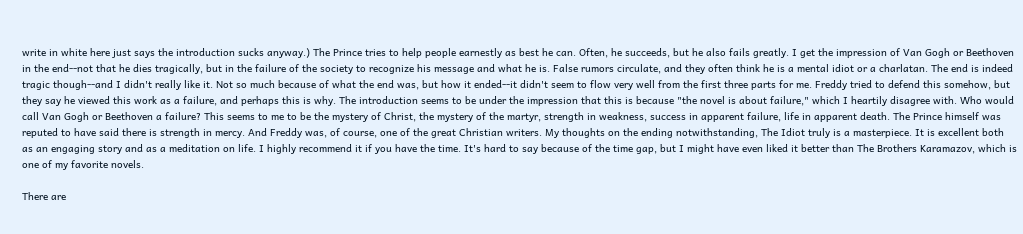write in white here just says the introduction sucks anyway.) The Prince tries to help people earnestly as best he can. Often, he succeeds, but he also fails greatly. I get the impression of Van Gogh or Beethoven in the end--not that he dies tragically, but in the failure of the society to recognize his message and what he is. False rumors circulate, and they often think he is a mental idiot or a charlatan. The end is indeed tragic though--and I didn't really like it. Not so much because of what the end was, but how it ended--it didn't seem to flow very well from the first three parts for me. Freddy tried to defend this somehow, but they say he viewed this work as a failure, and perhaps this is why. The introduction seems to be under the impression that this is because "the novel is about failure," which I heartily disagree with. Who would call Van Gogh or Beethoven a failure? This seems to me to be the mystery of Christ, the mystery of the martyr, strength in weakness, success in apparent failure, life in apparent death. The Prince himself was reputed to have said there is strength in mercy. And Freddy was, of course, one of the great Christian writers. My thoughts on the ending notwithstanding, The Idiot truly is a masterpiece. It is excellent both as an engaging story and as a meditation on life. I highly recommend it if you have the time. It's hard to say because of the time gap, but I might have even liked it better than The Brothers Karamazov, which is one of my favorite novels.

There are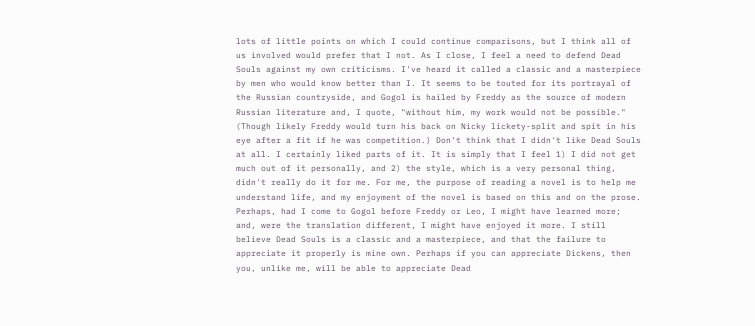lots of little points on which I could continue comparisons, but I think all of us involved would prefer that I not. As I close, I feel a need to defend Dead Souls against my own criticisms. I've heard it called a classic and a masterpiece by men who would know better than I. It seems to be touted for its portrayal of the Russian countryside, and Gogol is hailed by Freddy as the source of modern Russian literature and, I quote, "without him, my work would not be possible." (Though likely Freddy would turn his back on Nicky lickety-split and spit in his eye after a fit if he was competition.) Don't think that I didn't like Dead Souls at all. I certainly liked parts of it. It is simply that I feel 1) I did not get much out of it personally, and 2) the style, which is a very personal thing, didn't really do it for me. For me, the purpose of reading a novel is to help me understand life, and my enjoyment of the novel is based on this and on the prose. Perhaps, had I come to Gogol before Freddy or Leo, I might have learned more; and, were the translation different, I might have enjoyed it more. I still believe Dead Souls is a classic and a masterpiece, and that the failure to appreciate it properly is mine own. Perhaps if you can appreciate Dickens, then you, unlike me, will be able to appreciate Dead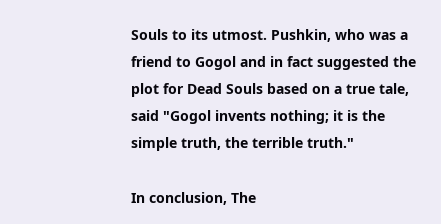Souls to its utmost. Pushkin, who was a friend to Gogol and in fact suggested the plot for Dead Souls based on a true tale, said "Gogol invents nothing; it is the simple truth, the terrible truth."

In conclusion, The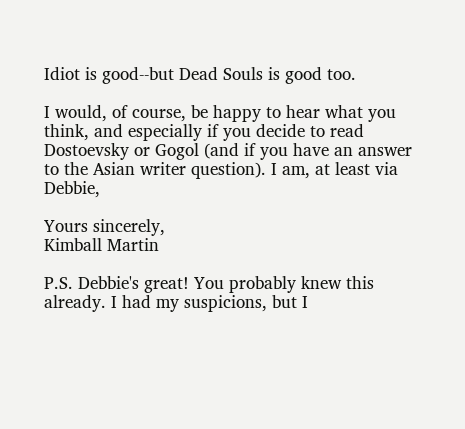Idiot is good--but Dead Souls is good too.

I would, of course, be happy to hear what you think, and especially if you decide to read Dostoevsky or Gogol (and if you have an answer to the Asian writer question). I am, at least via Debbie,

Yours sincerely,
Kimball Martin

P.S. Debbie's great! You probably knew this already. I had my suspicions, but I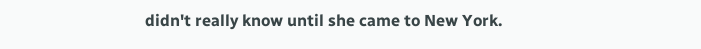didn't really know until she came to New York.